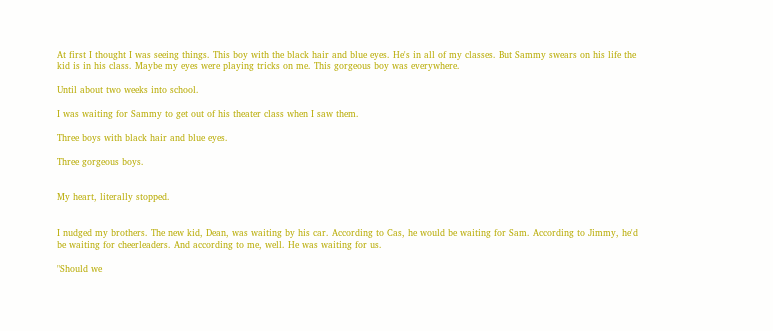At first I thought I was seeing things. This boy with the black hair and blue eyes. He's in all of my classes. But Sammy swears on his life the kid is in his class. Maybe my eyes were playing tricks on me. This gorgeous boy was everywhere.

Until about two weeks into school.

I was waiting for Sammy to get out of his theater class when I saw them.

Three boys with black hair and blue eyes.

Three gorgeous boys.


My heart, literally stopped.


I nudged my brothers. The new kid, Dean, was waiting by his car. According to Cas, he would be waiting for Sam. According to Jimmy, he'd be waiting for cheerleaders. And according to me, well. He was waiting for us.

"Should we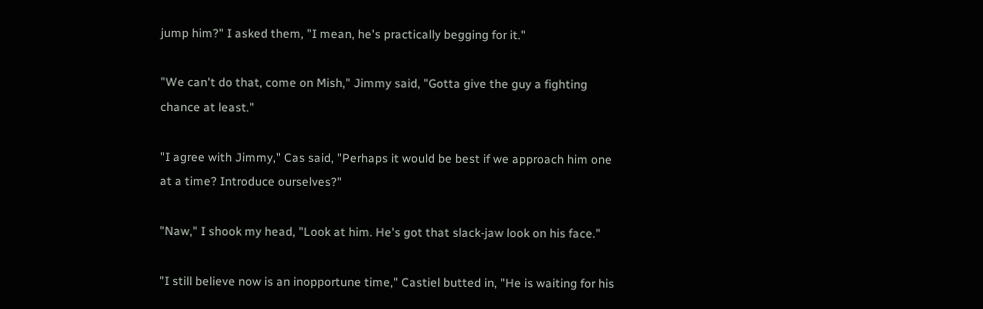jump him?" I asked them, "I mean, he's practically begging for it."

"We can't do that, come on Mish," Jimmy said, "Gotta give the guy a fighting chance at least."

"I agree with Jimmy," Cas said, "Perhaps it would be best if we approach him one at a time? Introduce ourselves?"

"Naw," I shook my head, "Look at him. He's got that slack-jaw look on his face."

"I still believe now is an inopportune time," Castiel butted in, "He is waiting for his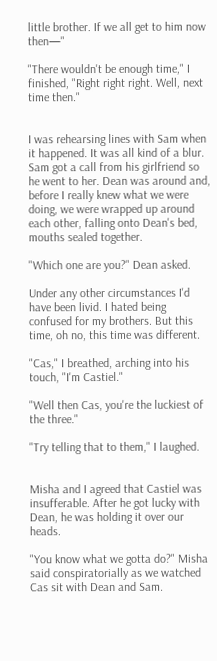little brother. If we all get to him now then—"

"There wouldn't be enough time," I finished, "Right right right. Well, next time then."


I was rehearsing lines with Sam when it happened. It was all kind of a blur. Sam got a call from his girlfriend so he went to her. Dean was around and, before I really knew what we were doing, we were wrapped up around each other, falling onto Dean's bed, mouths sealed together.

"Which one are you?" Dean asked.

Under any other circumstances I'd have been livid. I hated being confused for my brothers. But this time, oh no, this time was different.

"Cas," I breathed, arching into his touch, "I'm Castiel."

"Well then Cas, you're the luckiest of the three."

"Try telling that to them," I laughed.


Misha and I agreed that Castiel was insufferable. After he got lucky with Dean, he was holding it over our heads.

"You know what we gotta do?" Misha said conspiratorially as we watched Cas sit with Dean and Sam.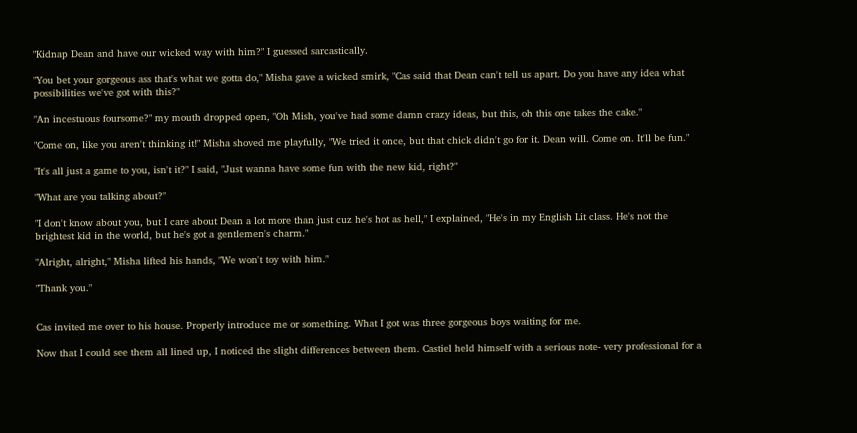"Kidnap Dean and have our wicked way with him?" I guessed sarcastically.

"You bet your gorgeous ass that's what we gotta do," Misha gave a wicked smirk, "Cas said that Dean can't tell us apart. Do you have any idea what possibilities we've got with this?"

"An incestuous foursome?" my mouth dropped open, "Oh Mish, you've had some damn crazy ideas, but this, oh this one takes the cake."

"Come on, like you aren't thinking it!" Misha shoved me playfully, "We tried it once, but that chick didn't go for it. Dean will. Come on. It'll be fun."

"It's all just a game to you, isn't it?" I said, "Just wanna have some fun with the new kid, right?"

"What are you talking about?"

"I don't know about you, but I care about Dean a lot more than just cuz he's hot as hell," I explained, "He's in my English Lit class. He's not the brightest kid in the world, but he's got a gentlemen's charm."

"Alright, alright," Misha lifted his hands, "We won't toy with him."

"Thank you."


Cas invited me over to his house. Properly introduce me or something. What I got was three gorgeous boys waiting for me.

Now that I could see them all lined up, I noticed the slight differences between them. Castiel held himself with a serious note- very professional for a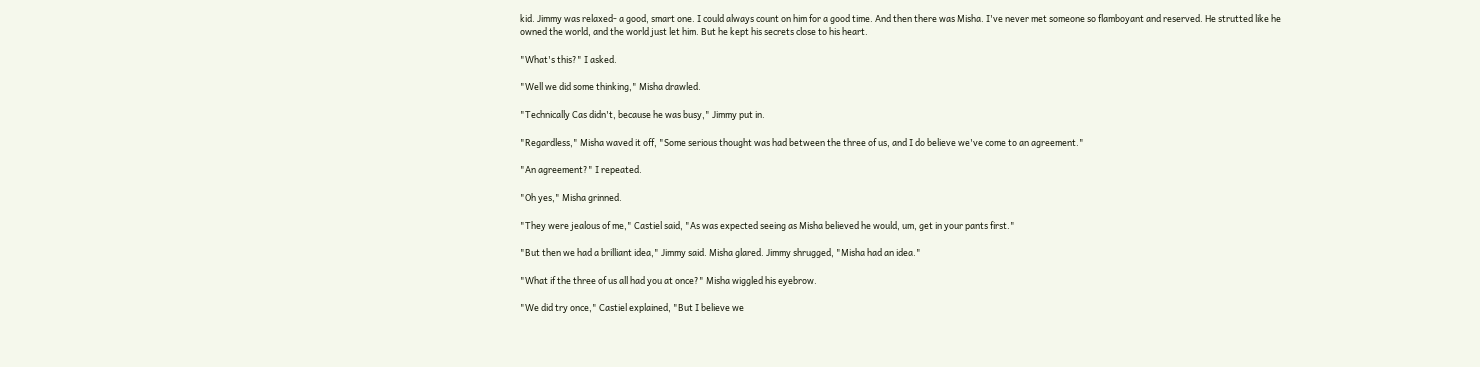kid. Jimmy was relaxed- a good, smart one. I could always count on him for a good time. And then there was Misha. I've never met someone so flamboyant and reserved. He strutted like he owned the world, and the world just let him. But he kept his secrets close to his heart.

"What's this?" I asked.

"Well we did some thinking," Misha drawled.

"Technically Cas didn't, because he was busy," Jimmy put in.

"Regardless," Misha waved it off, "Some serious thought was had between the three of us, and I do believe we've come to an agreement."

"An agreement?" I repeated.

"Oh yes," Misha grinned.

"They were jealous of me," Castiel said, "As was expected seeing as Misha believed he would, um, get in your pants first."

"But then we had a brilliant idea," Jimmy said. Misha glared. Jimmy shrugged, "Misha had an idea."

"What if the three of us all had you at once?" Misha wiggled his eyebrow.

"We did try once," Castiel explained, "But I believe we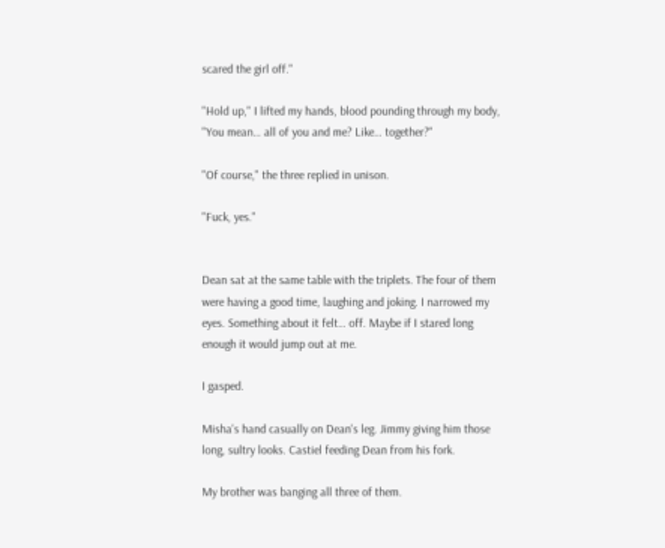scared the girl off."

"Hold up," I lifted my hands, blood pounding through my body, "You mean… all of you and me? Like… together?"

"Of course," the three replied in unison.

"Fuck, yes."


Dean sat at the same table with the triplets. The four of them were having a good time, laughing and joking. I narrowed my eyes. Something about it felt… off. Maybe if I stared long enough it would jump out at me.

I gasped.

Misha's hand casually on Dean's leg. Jimmy giving him those long, sultry looks. Castiel feeding Dean from his fork.

My brother was banging all three of them.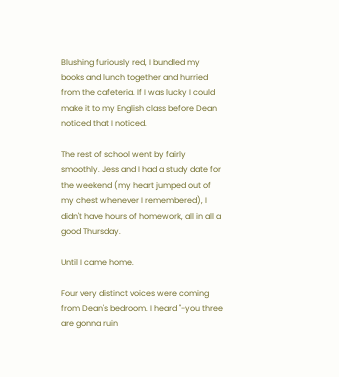Blushing furiously red, I bundled my books and lunch together and hurried from the cafeteria. If I was lucky I could make it to my English class before Dean noticed that I noticed.

The rest of school went by fairly smoothly. Jess and I had a study date for the weekend (my heart jumped out of my chest whenever I remembered), I didn't have hours of homework, all in all a good Thursday.

Until I came home.

Four very distinct voices were coming from Dean's bedroom. I heard "-you three are gonna ruin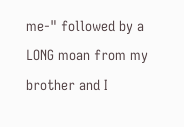me-" followed by a LONG moan from my brother and I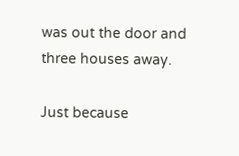was out the door and three houses away.

Just because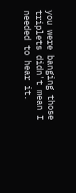you were banging those triplets didn't mean I needed to hear it.